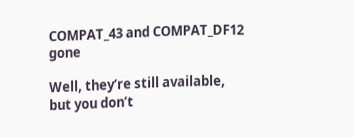COMPAT_43 and COMPAT_DF12 gone

Well, they’re still available, but you don’t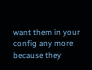want them in your config any more because they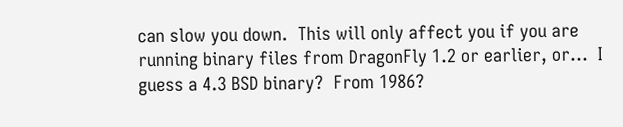can slow you down.  This will only affect you if you are running binary files from DragonFly 1.2 or earlier, or…  I guess a 4.3 BSD binary?  From 1986?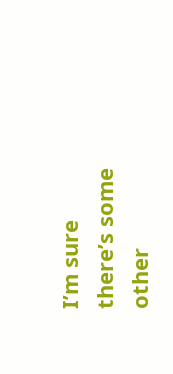I’m sure there’s some other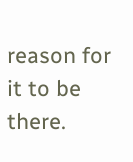reason for it to be there.